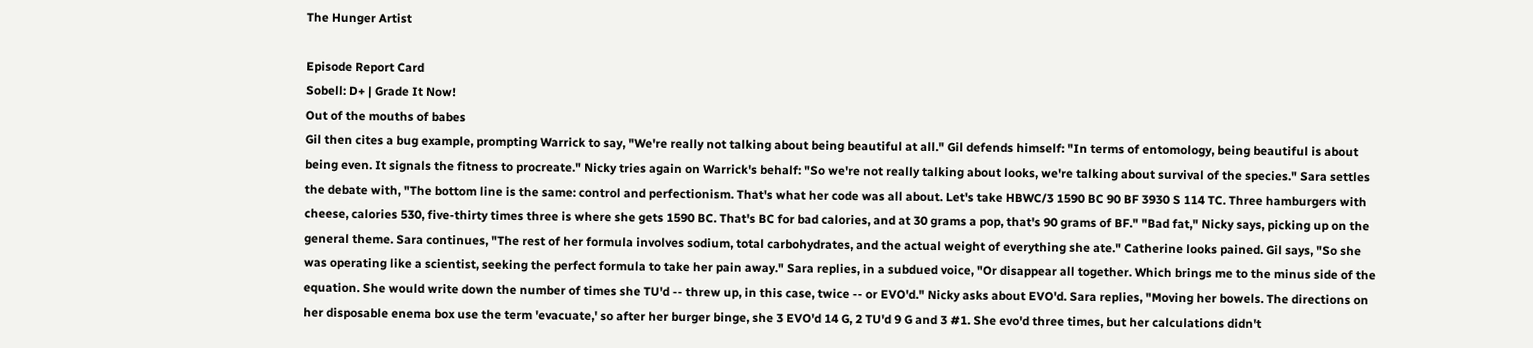The Hunger Artist

Episode Report Card
Sobell: D+ | Grade It Now!
Out of the mouths of babes
Gil then cites a bug example, prompting Warrick to say, "We're really not talking about being beautiful at all." Gil defends himself: "In terms of entomology, being beautiful is about being even. It signals the fitness to procreate." Nicky tries again on Warrick's behalf: "So we're not really talking about looks, we're talking about survival of the species." Sara settles the debate with, "The bottom line is the same: control and perfectionism. That's what her code was all about. Let's take HBWC/3 1590 BC 90 BF 3930 S 114 TC. Three hamburgers with cheese, calories 530, five-thirty times three is where she gets 1590 BC. That's BC for bad calories, and at 30 grams a pop, that's 90 grams of BF." "Bad fat," Nicky says, picking up on the general theme. Sara continues, "The rest of her formula involves sodium, total carbohydrates, and the actual weight of everything she ate." Catherine looks pained. Gil says, "So she was operating like a scientist, seeking the perfect formula to take her pain away." Sara replies, in a subdued voice, "Or disappear all together. Which brings me to the minus side of the equation. She would write down the number of times she TU'd -- threw up, in this case, twice -- or EVO'd." Nicky asks about EVO'd. Sara replies, "Moving her bowels. The directions on her disposable enema box use the term 'evacuate,' so after her burger binge, she 3 EVO'd 14 G, 2 TU'd 9 G and 3 #1. She evo'd three times, but her calculations didn't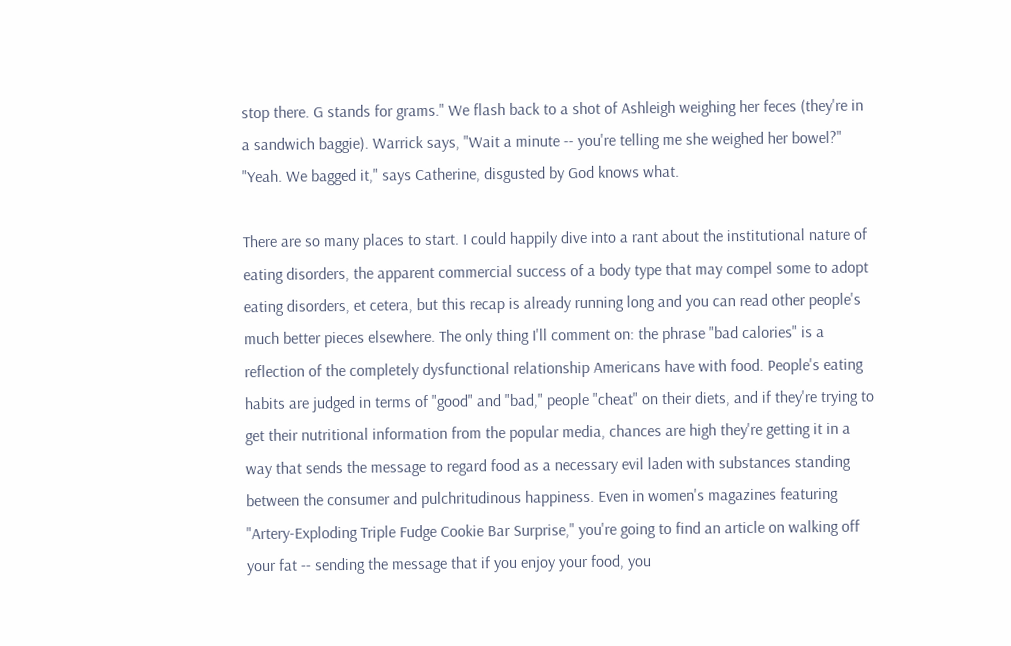stop there. G stands for grams." We flash back to a shot of Ashleigh weighing her feces (they're in a sandwich baggie). Warrick says, "Wait a minute -- you're telling me she weighed her bowel?" "Yeah. We bagged it," says Catherine, disgusted by God knows what.

There are so many places to start. I could happily dive into a rant about the institutional nature of eating disorders, the apparent commercial success of a body type that may compel some to adopt eating disorders, et cetera, but this recap is already running long and you can read other people's much better pieces elsewhere. The only thing I'll comment on: the phrase "bad calories" is a reflection of the completely dysfunctional relationship Americans have with food. People's eating habits are judged in terms of "good" and "bad," people "cheat" on their diets, and if they're trying to get their nutritional information from the popular media, chances are high they're getting it in a way that sends the message to regard food as a necessary evil laden with substances standing between the consumer and pulchritudinous happiness. Even in women's magazines featuring "Artery-Exploding Triple Fudge Cookie Bar Surprise," you're going to find an article on walking off your fat -- sending the message that if you enjoy your food, you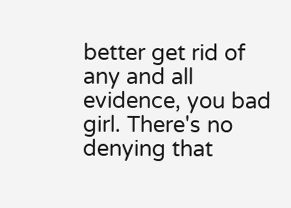better get rid of any and all evidence, you bad girl. There's no denying that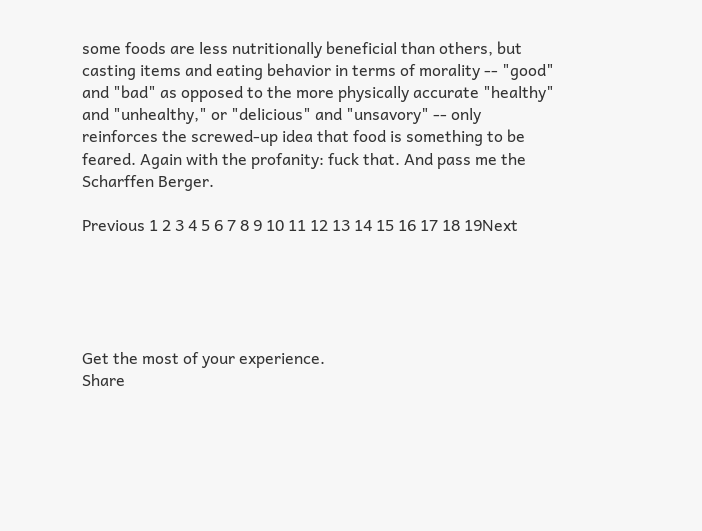some foods are less nutritionally beneficial than others, but casting items and eating behavior in terms of morality -- "good" and "bad" as opposed to the more physically accurate "healthy" and "unhealthy," or "delicious" and "unsavory" -- only reinforces the screwed-up idea that food is something to be feared. Again with the profanity: fuck that. And pass me the Scharffen Berger.

Previous 1 2 3 4 5 6 7 8 9 10 11 12 13 14 15 16 17 18 19Next





Get the most of your experience.
Share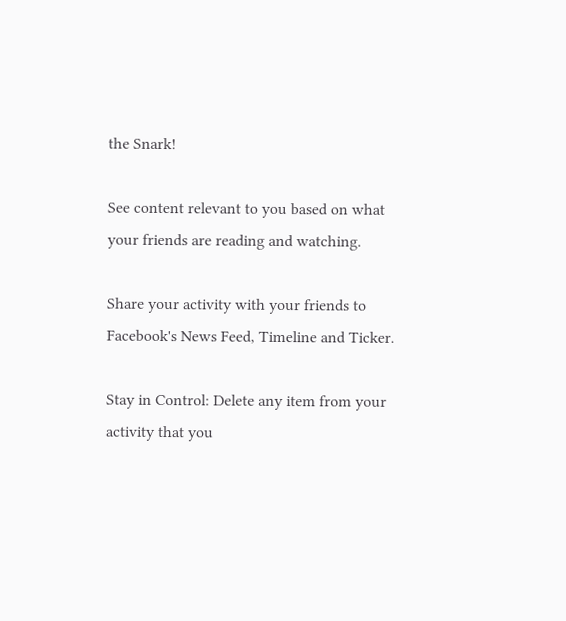the Snark!

See content relevant to you based on what your friends are reading and watching.

Share your activity with your friends to Facebook's News Feed, Timeline and Ticker.

Stay in Control: Delete any item from your activity that you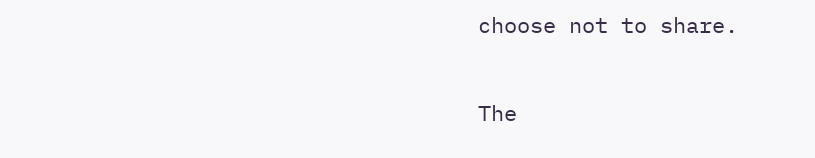choose not to share.

The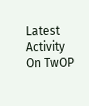Latest Activity On TwOP